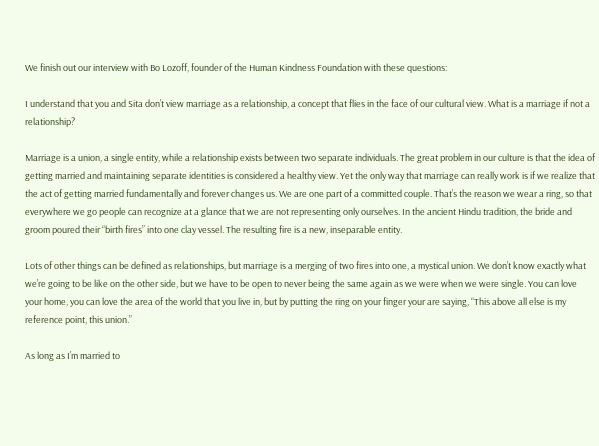We finish out our interview with Bo Lozoff, founder of the Human Kindness Foundation with these questions:

I understand that you and Sita don’t view marriage as a relationship, a concept that flies in the face of our cultural view. What is a marriage if not a relationship?

Marriage is a union, a single entity, while a relationship exists between two separate individuals. The great problem in our culture is that the idea of getting married and maintaining separate identities is considered a healthy view. Yet the only way that marriage can really work is if we realize that the act of getting married fundamentally and forever changes us. We are one part of a committed couple. That’s the reason we wear a ring, so that everywhere we go people can recognize at a glance that we are not representing only ourselves. In the ancient Hindu tradition, the bride and groom poured their “birth fires” into one clay vessel. The resulting fire is a new, inseparable entity.

Lots of other things can be defined as relationships, but marriage is a merging of two fires into one, a mystical union. We don’t know exactly what we’re going to be like on the other side, but we have to be open to never being the same again as we were when we were single. You can love your home, you can love the area of the world that you live in, but by putting the ring on your finger your are saying, “This above all else is my reference point, this union.”

As long as I’m married to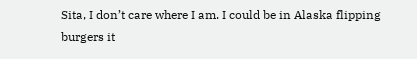Sita, I don’t care where I am. I could be in Alaska flipping burgers it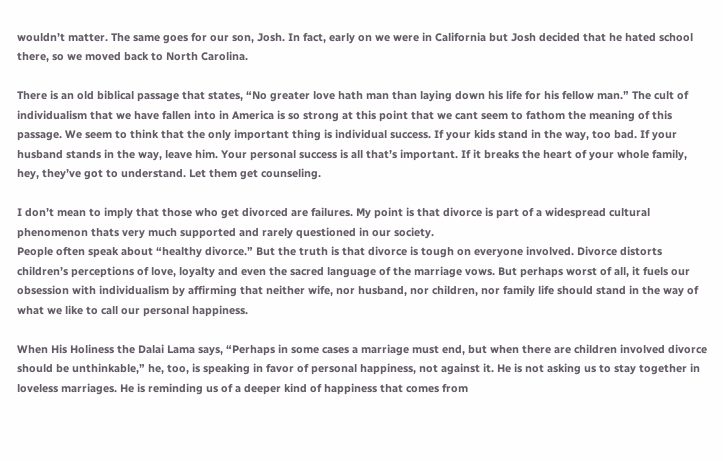wouldn’t matter. The same goes for our son, Josh. In fact, early on we were in California but Josh decided that he hated school there, so we moved back to North Carolina.

There is an old biblical passage that states, “No greater love hath man than laying down his life for his fellow man.” The cult of individualism that we have fallen into in America is so strong at this point that we cant seem to fathom the meaning of this passage. We seem to think that the only important thing is individual success. If your kids stand in the way, too bad. If your husband stands in the way, leave him. Your personal success is all that’s important. If it breaks the heart of your whole family, hey, they’ve got to understand. Let them get counseling.

I don’t mean to imply that those who get divorced are failures. My point is that divorce is part of a widespread cultural phenomenon thats very much supported and rarely questioned in our society.
People often speak about “healthy divorce.” But the truth is that divorce is tough on everyone involved. Divorce distorts children’s perceptions of love, loyalty and even the sacred language of the marriage vows. But perhaps worst of all, it fuels our obsession with individualism by affirming that neither wife, nor husband, nor children, nor family life should stand in the way of what we like to call our personal happiness.

When His Holiness the Dalai Lama says, “Perhaps in some cases a marriage must end, but when there are children involved divorce should be unthinkable,” he, too, is speaking in favor of personal happiness, not against it. He is not asking us to stay together in loveless marriages. He is reminding us of a deeper kind of happiness that comes from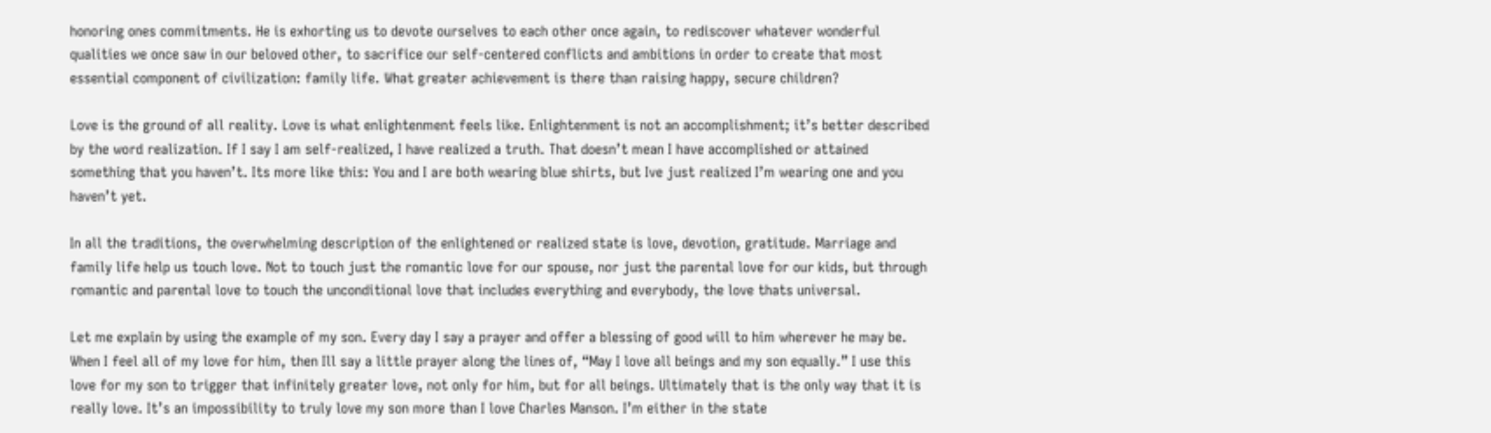honoring ones commitments. He is exhorting us to devote ourselves to each other once again, to rediscover whatever wonderful qualities we once saw in our beloved other, to sacrifice our self-centered conflicts and ambitions in order to create that most essential component of civilization: family life. What greater achievement is there than raising happy, secure children?

Love is the ground of all reality. Love is what enlightenment feels like. Enlightenment is not an accomplishment; it’s better described by the word realization. If I say I am self-realized, I have realized a truth. That doesn’t mean I have accomplished or attained something that you haven’t. Its more like this: You and I are both wearing blue shirts, but Ive just realized I’m wearing one and you haven’t yet.

In all the traditions, the overwhelming description of the enlightened or realized state is love, devotion, gratitude. Marriage and family life help us touch love. Not to touch just the romantic love for our spouse, nor just the parental love for our kids, but through romantic and parental love to touch the unconditional love that includes everything and everybody, the love thats universal.

Let me explain by using the example of my son. Every day I say a prayer and offer a blessing of good will to him wherever he may be. When I feel all of my love for him, then Ill say a little prayer along the lines of, “May I love all beings and my son equally.” I use this love for my son to trigger that infinitely greater love, not only for him, but for all beings. Ultimately that is the only way that it is really love. It’s an impossibility to truly love my son more than I love Charles Manson. I’m either in the state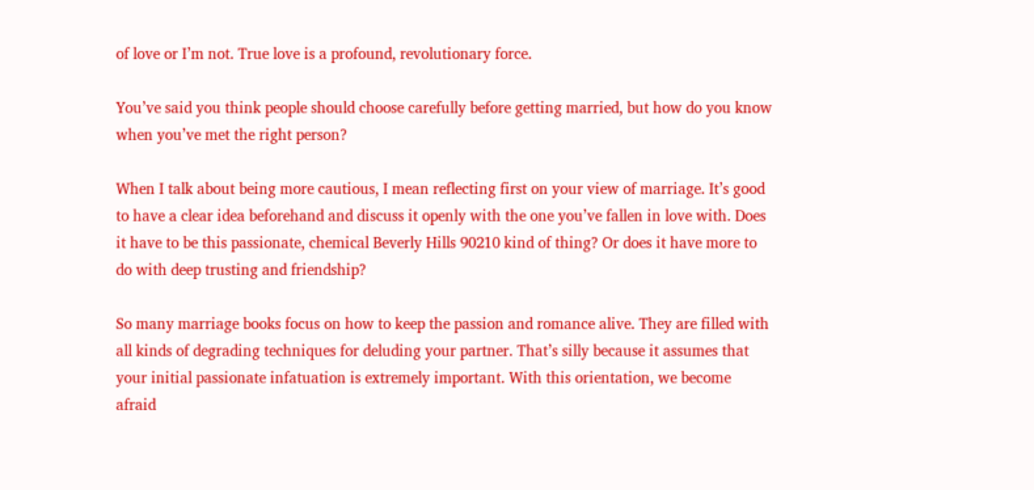of love or I’m not. True love is a profound, revolutionary force.

You’ve said you think people should choose carefully before getting married, but how do you know when you’ve met the right person?

When I talk about being more cautious, I mean reflecting first on your view of marriage. It’s good to have a clear idea beforehand and discuss it openly with the one you’ve fallen in love with. Does it have to be this passionate, chemical Beverly Hills 90210 kind of thing? Or does it have more to do with deep trusting and friendship?

So many marriage books focus on how to keep the passion and romance alive. They are filled with all kinds of degrading techniques for deluding your partner. That’s silly because it assumes that your initial passionate infatuation is extremely important. With this orientation, we become afraid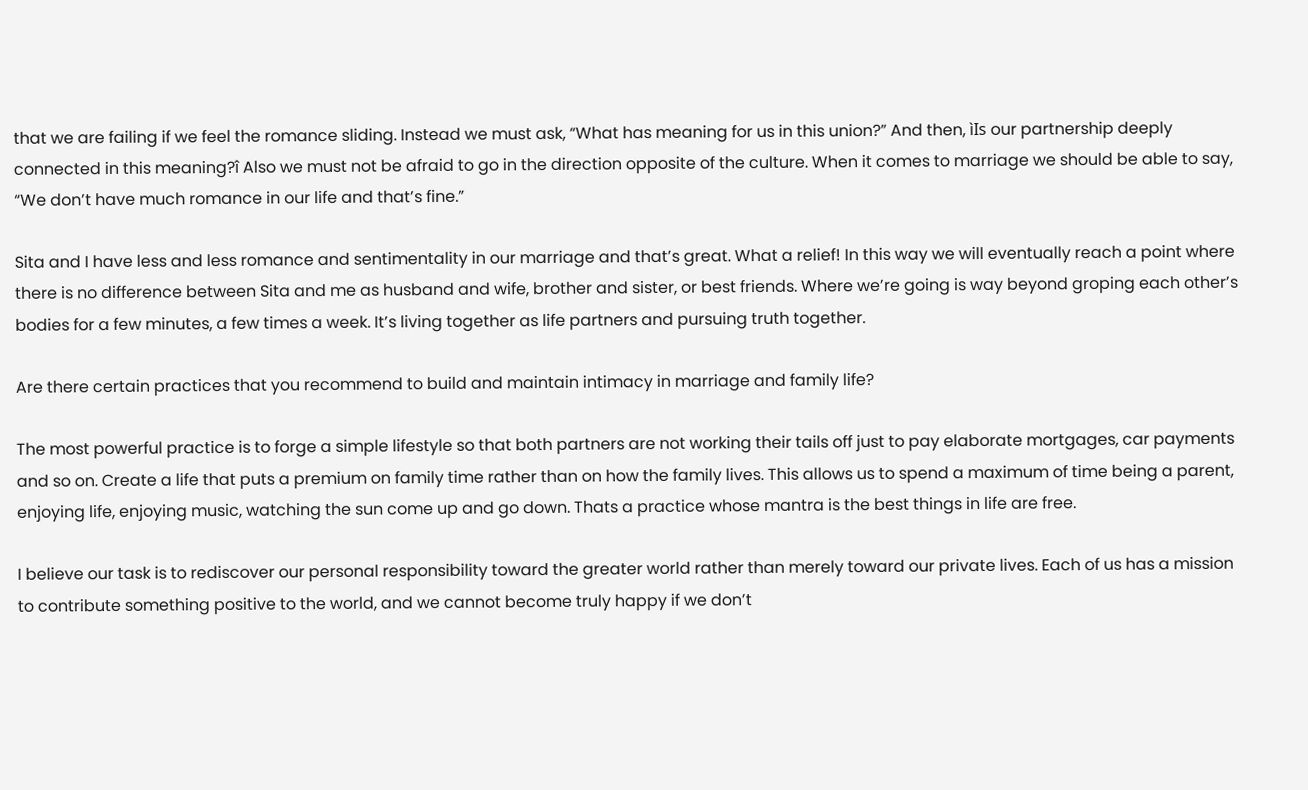that we are failing if we feel the romance sliding. Instead we must ask, “What has meaning for us in this union?” And then, ìIs our partnership deeply connected in this meaning?î Also we must not be afraid to go in the direction opposite of the culture. When it comes to marriage we should be able to say, “We don’t have much romance in our life and that’s fine.”

Sita and I have less and less romance and sentimentality in our marriage and that’s great. What a relief! In this way we will eventually reach a point where there is no difference between Sita and me as husband and wife, brother and sister, or best friends. Where we’re going is way beyond groping each other’s bodies for a few minutes, a few times a week. It’s living together as life partners and pursuing truth together.

Are there certain practices that you recommend to build and maintain intimacy in marriage and family life?

The most powerful practice is to forge a simple lifestyle so that both partners are not working their tails off just to pay elaborate mortgages, car payments and so on. Create a life that puts a premium on family time rather than on how the family lives. This allows us to spend a maximum of time being a parent, enjoying life, enjoying music, watching the sun come up and go down. Thats a practice whose mantra is the best things in life are free.

I believe our task is to rediscover our personal responsibility toward the greater world rather than merely toward our private lives. Each of us has a mission to contribute something positive to the world, and we cannot become truly happy if we don’t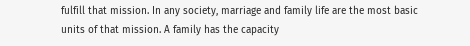fulfill that mission. In any society, marriage and family life are the most basic units of that mission. A family has the capacity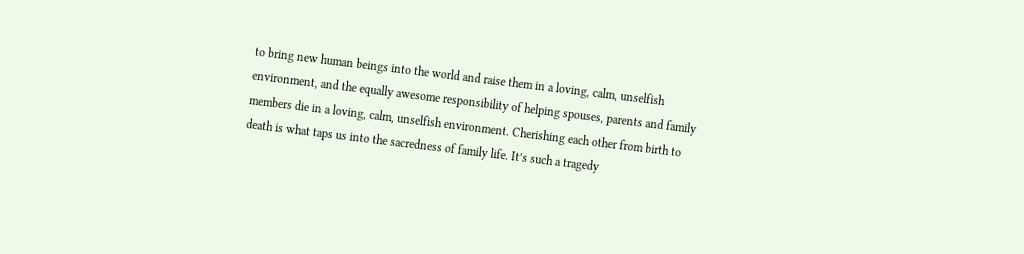to bring new human beings into the world and raise them in a loving, calm, unselfish environment, and the equally awesome responsibility of helping spouses, parents and family members die in a loving, calm, unselfish environment. Cherishing each other from birth to death is what taps us into the sacredness of family life. It’s such a tragedy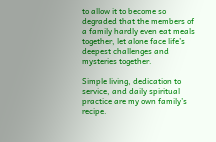to allow it to become so degraded that the members of a family hardly even eat meals together, let alone face life’s deepest challenges and mysteries together.

Simple living, dedication to service, and daily spiritual practice are my own family’s recipe.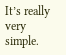It’s really very simple.